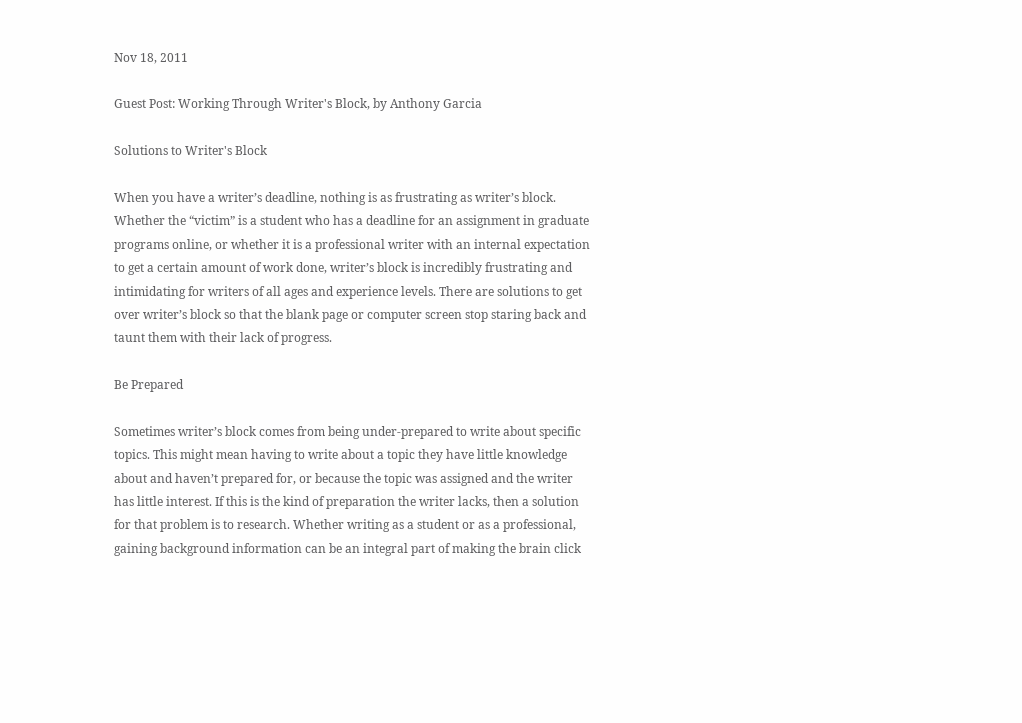Nov 18, 2011

Guest Post: Working Through Writer's Block, by Anthony Garcia

Solutions to Writer's Block

When you have a writer’s deadline, nothing is as frustrating as writer’s block. Whether the “victim” is a student who has a deadline for an assignment in graduate programs online, or whether it is a professional writer with an internal expectation to get a certain amount of work done, writer’s block is incredibly frustrating and intimidating for writers of all ages and experience levels. There are solutions to get over writer’s block so that the blank page or computer screen stop staring back and taunt them with their lack of progress.

Be Prepared

Sometimes writer’s block comes from being under-prepared to write about specific topics. This might mean having to write about a topic they have little knowledge about and haven’t prepared for, or because the topic was assigned and the writer has little interest. If this is the kind of preparation the writer lacks, then a solution for that problem is to research. Whether writing as a student or as a professional, gaining background information can be an integral part of making the brain click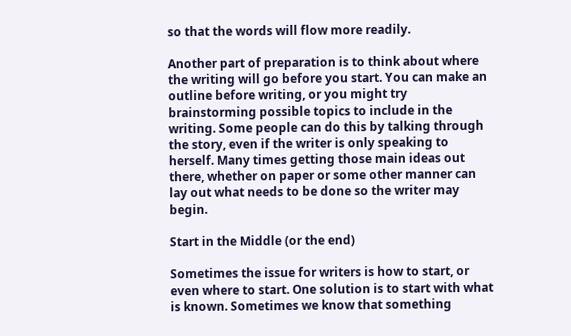so that the words will flow more readily.

Another part of preparation is to think about where the writing will go before you start. You can make an outline before writing, or you might try brainstorming possible topics to include in the writing. Some people can do this by talking through the story, even if the writer is only speaking to herself. Many times getting those main ideas out there, whether on paper or some other manner can lay out what needs to be done so the writer may begin.

Start in the Middle (or the end)

Sometimes the issue for writers is how to start, or even where to start. One solution is to start with what is known. Sometimes we know that something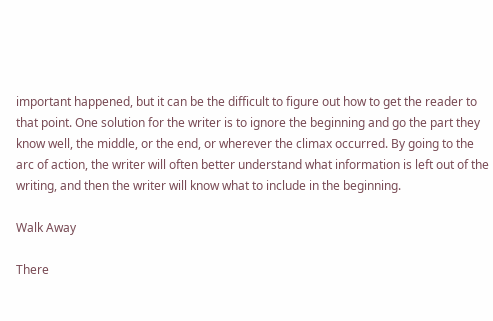important happened, but it can be the difficult to figure out how to get the reader to that point. One solution for the writer is to ignore the beginning and go the part they know well, the middle, or the end, or wherever the climax occurred. By going to the arc of action, the writer will often better understand what information is left out of the writing, and then the writer will know what to include in the beginning.

Walk Away

There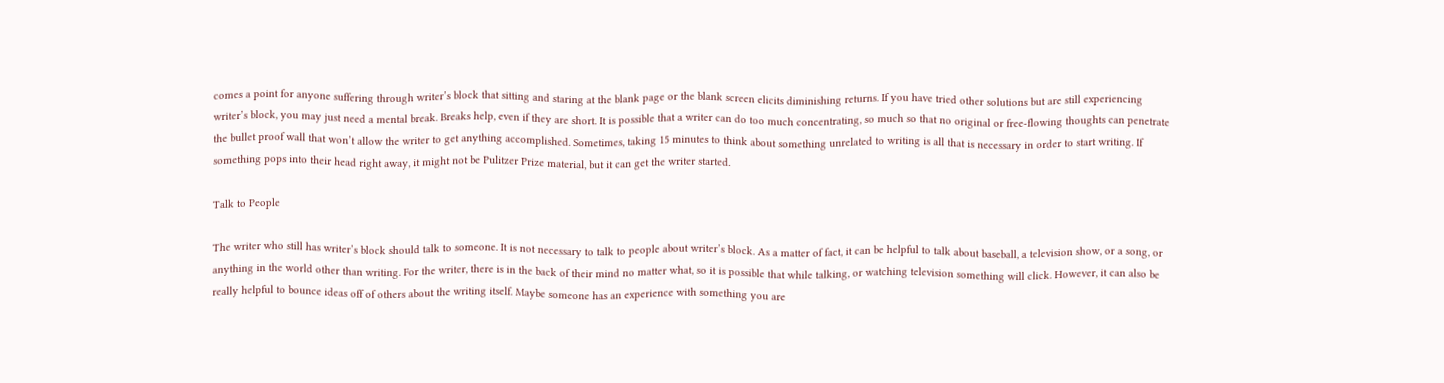comes a point for anyone suffering through writer’s block that sitting and staring at the blank page or the blank screen elicits diminishing returns. If you have tried other solutions but are still experiencing writer’s block, you may just need a mental break. Breaks help, even if they are short. It is possible that a writer can do too much concentrating, so much so that no original or free-flowing thoughts can penetrate the bullet proof wall that won’t allow the writer to get anything accomplished. Sometimes, taking 15 minutes to think about something unrelated to writing is all that is necessary in order to start writing. If something pops into their head right away, it might not be Pulitzer Prize material, but it can get the writer started.

Talk to People

The writer who still has writer’s block should talk to someone. It is not necessary to talk to people about writer’s block. As a matter of fact, it can be helpful to talk about baseball, a television show, or a song, or anything in the world other than writing. For the writer, there is in the back of their mind no matter what, so it is possible that while talking, or watching television something will click. However, it can also be really helpful to bounce ideas off of others about the writing itself. Maybe someone has an experience with something you are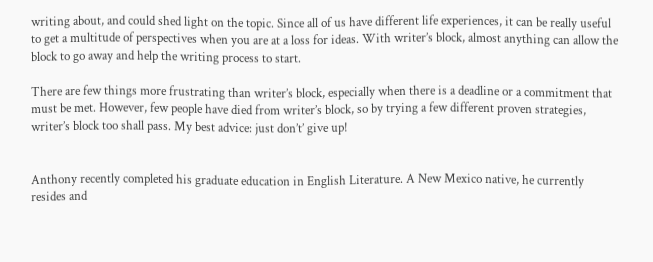writing about, and could shed light on the topic. Since all of us have different life experiences, it can be really useful to get a multitude of perspectives when you are at a loss for ideas. With writer’s block, almost anything can allow the block to go away and help the writing process to start.

There are few things more frustrating than writer’s block, especially when there is a deadline or a commitment that must be met. However, few people have died from writer’s block, so by trying a few different proven strategies, writer’s block too shall pass. My best advice: just don’t’ give up!


Anthony recently completed his graduate education in English Literature. A New Mexico native, he currently resides and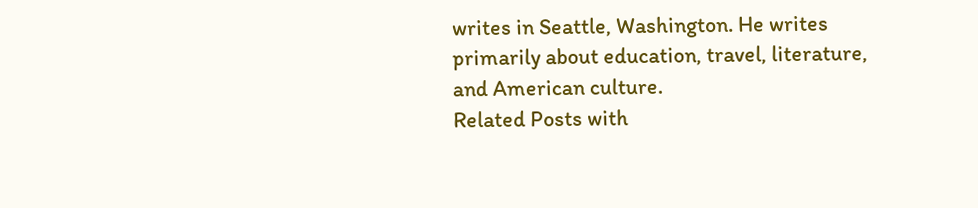writes in Seattle, Washington. He writes primarily about education, travel, literature, and American culture.
Related Posts with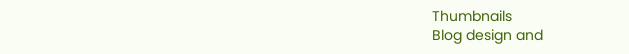Thumbnails
Blog design and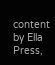content by Ella Press,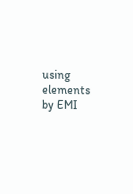using elements by EMI